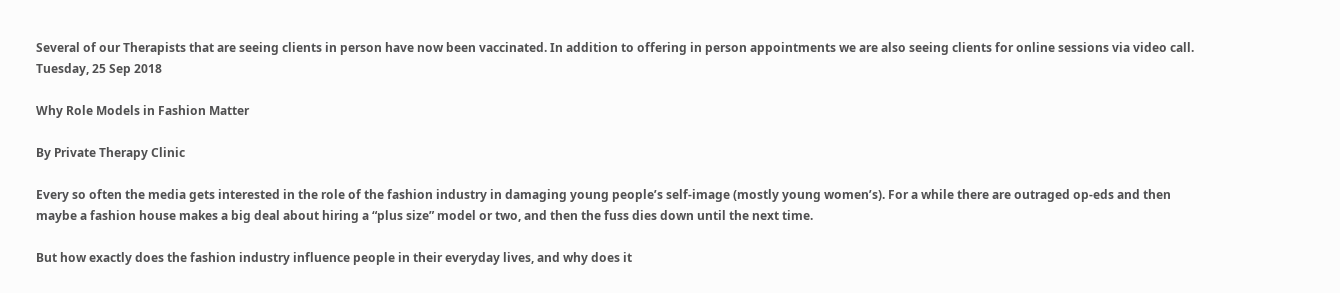Several of our Therapists that are seeing clients in person have now been vaccinated. In addition to offering in person appointments we are also seeing clients for online sessions via video call.
Tuesday, 25 Sep 2018

Why Role Models in Fashion Matter

By Private Therapy Clinic

Every so often the media gets interested in the role of the fashion industry in damaging young people’s self-image (mostly young women’s). For a while there are outraged op-eds and then maybe a fashion house makes a big deal about hiring a “plus size” model or two, and then the fuss dies down until the next time.

But how exactly does the fashion industry influence people in their everyday lives, and why does it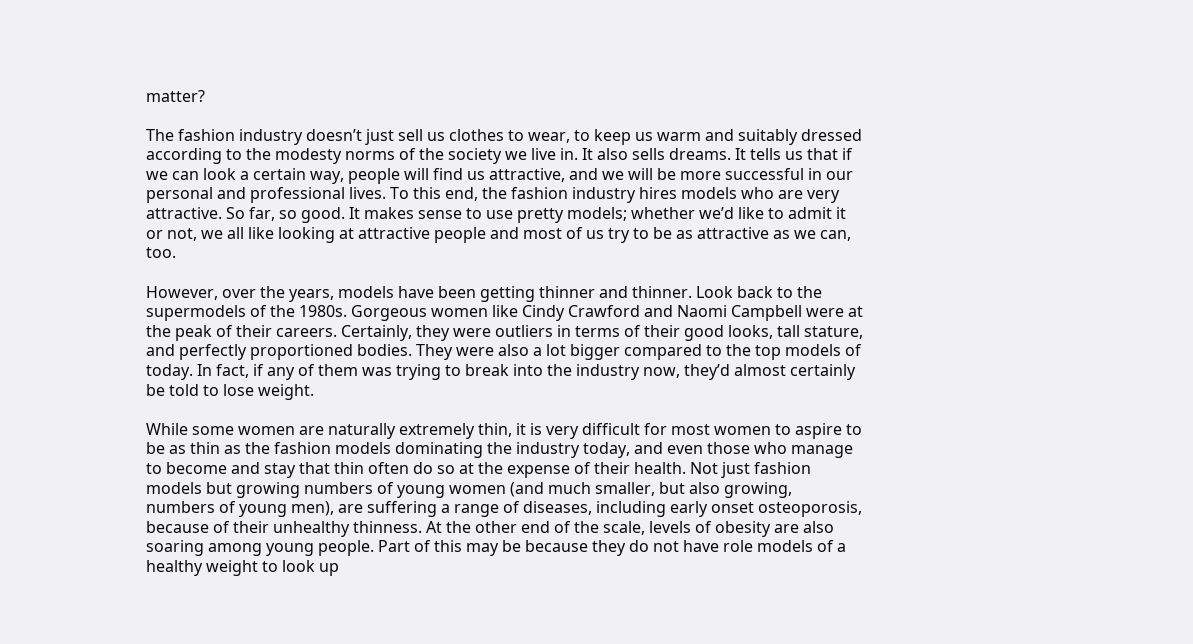matter?

The fashion industry doesn’t just sell us clothes to wear, to keep us warm and suitably dressed according to the modesty norms of the society we live in. It also sells dreams. It tells us that if we can look a certain way, people will find us attractive, and we will be more successful in our personal and professional lives. To this end, the fashion industry hires models who are very attractive. So far, so good. It makes sense to use pretty models; whether we’d like to admit it or not, we all like looking at attractive people and most of us try to be as attractive as we can, too.

However, over the years, models have been getting thinner and thinner. Look back to the supermodels of the 1980s. Gorgeous women like Cindy Crawford and Naomi Campbell were at the peak of their careers. Certainly, they were outliers in terms of their good looks, tall stature, and perfectly proportioned bodies. They were also a lot bigger compared to the top models of today. In fact, if any of them was trying to break into the industry now, they’d almost certainly be told to lose weight.

While some women are naturally extremely thin, it is very difficult for most women to aspire to be as thin as the fashion models dominating the industry today, and even those who manage to become and stay that thin often do so at the expense of their health. Not just fashion models but growing numbers of young women (and much smaller, but also growing, numbers of young men), are suffering a range of diseases, including early onset osteoporosis, because of their unhealthy thinness. At the other end of the scale, levels of obesity are also soaring among young people. Part of this may be because they do not have role models of a healthy weight to look up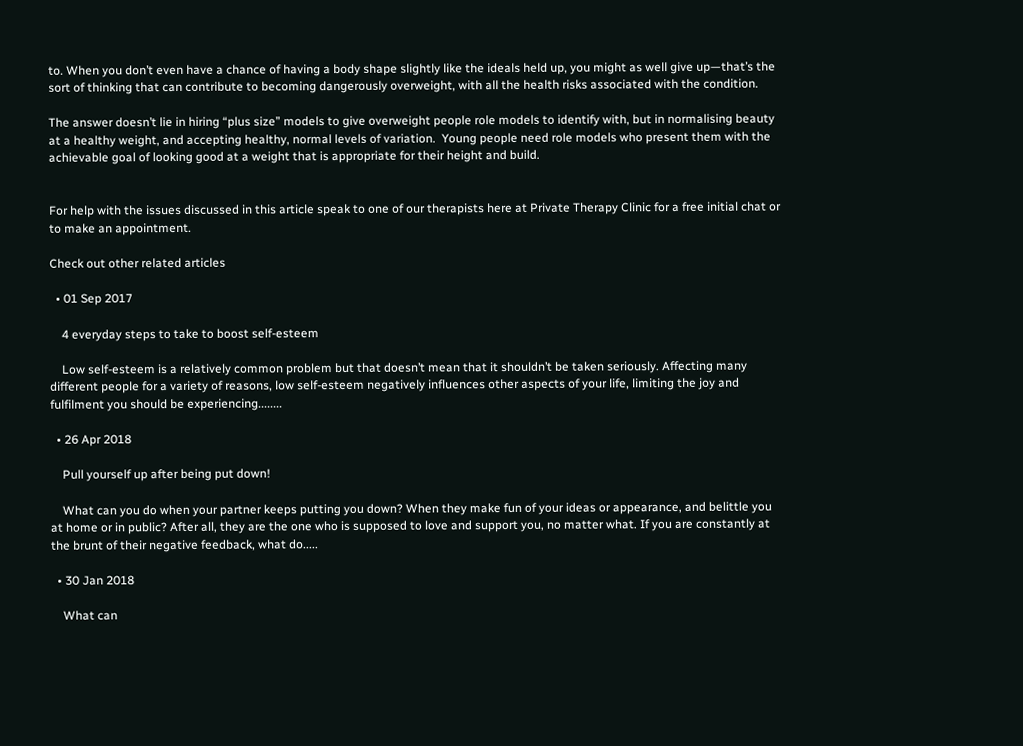to. When you don’t even have a chance of having a body shape slightly like the ideals held up, you might as well give up—that’s the sort of thinking that can contribute to becoming dangerously overweight, with all the health risks associated with the condition.

The answer doesn’t lie in hiring “plus size” models to give overweight people role models to identify with, but in normalising beauty at a healthy weight, and accepting healthy, normal levels of variation.  Young people need role models who present them with the achievable goal of looking good at a weight that is appropriate for their height and build.


For help with the issues discussed in this article speak to one of our therapists here at Private Therapy Clinic for a free initial chat or to make an appointment.

Check out other related articles

  • 01 Sep 2017

    4 everyday steps to take to boost self-esteem

    Low self-esteem is a relatively common problem but that doesn’t mean that it shouldn’t be taken seriously. Affecting many different people for a variety of reasons, low self-esteem negatively influences other aspects of your life, limiting the joy and fulfilment you should be experiencing........

  • 26 Apr 2018

    Pull yourself up after being put down!

    What can you do when your partner keeps putting you down? When they make fun of your ideas or appearance, and belittle you at home or in public? After all, they are the one who is supposed to love and support you, no matter what. If you are constantly at the brunt of their negative feedback, what do.....

  • 30 Jan 2018

    What can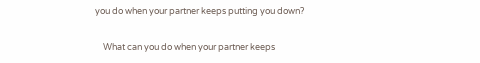you do when your partner keeps putting you down?

    What can you do when your partner keeps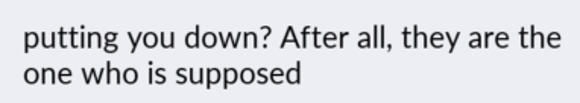putting you down? After all, they are the one who is supposed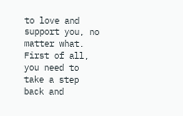to love and support you, no matter what. First of all, you need to take a step back and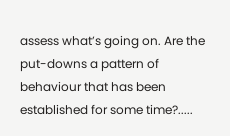assess what’s going on. Are the put-downs a pattern of behaviour that has been established for some time?.....